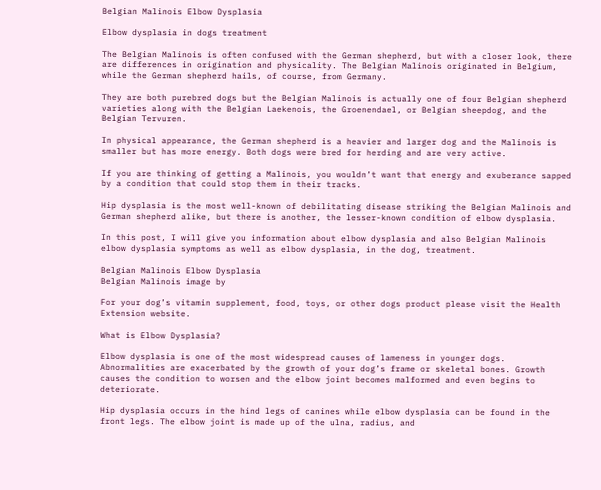Belgian Malinois Elbow Dysplasia

Elbow dysplasia in dogs treatment

The Belgian Malinois is often confused with the German shepherd, but with a closer look, there are differences in origination and physicality. The Belgian Malinois originated in Belgium, while the German shepherd hails, of course, from Germany.

They are both purebred dogs but the Belgian Malinois is actually one of four Belgian shepherd varieties along with the Belgian Laekenois, the Groenendael, or Belgian sheepdog, and the Belgian Tervuren.

In physical appearance, the German shepherd is a heavier and larger dog and the Malinois is smaller but has more energy. Both dogs were bred for herding and are very active.

If you are thinking of getting a Malinois, you wouldn’t want that energy and exuberance sapped by a condition that could stop them in their tracks.

Hip dysplasia is the most well-known of debilitating disease striking the Belgian Malinois and German shepherd alike, but there is another, the lesser-known condition of elbow dysplasia.

In this post, I will give you information about elbow dysplasia and also Belgian Malinois elbow dysplasia symptoms as well as elbow dysplasia, in the dog, treatment.

Belgian Malinois Elbow Dysplasia
Belgian Malinois image by

For your dog’s vitamin supplement, food, toys, or other dogs product please visit the Health Extension website.

What is Elbow Dysplasia?

Elbow dysplasia is one of the most widespread causes of lameness in younger dogs. Abnormalities are exacerbated by the growth of your dog’s frame or skeletal bones. Growth causes the condition to worsen and the elbow joint becomes malformed and even begins to deteriorate.

Hip dysplasia occurs in the hind legs of canines while elbow dysplasia can be found in the front legs. The elbow joint is made up of the ulna, radius, and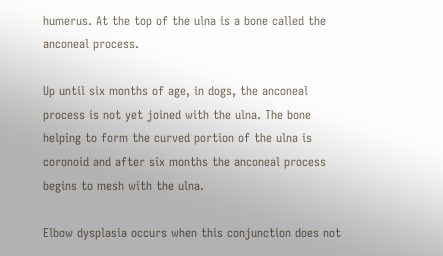humerus. At the top of the ulna is a bone called the anconeal process.

Up until six months of age, in dogs, the anconeal process is not yet joined with the ulna. The bone helping to form the curved portion of the ulna is coronoid and after six months the anconeal process begins to mesh with the ulna.

Elbow dysplasia occurs when this conjunction does not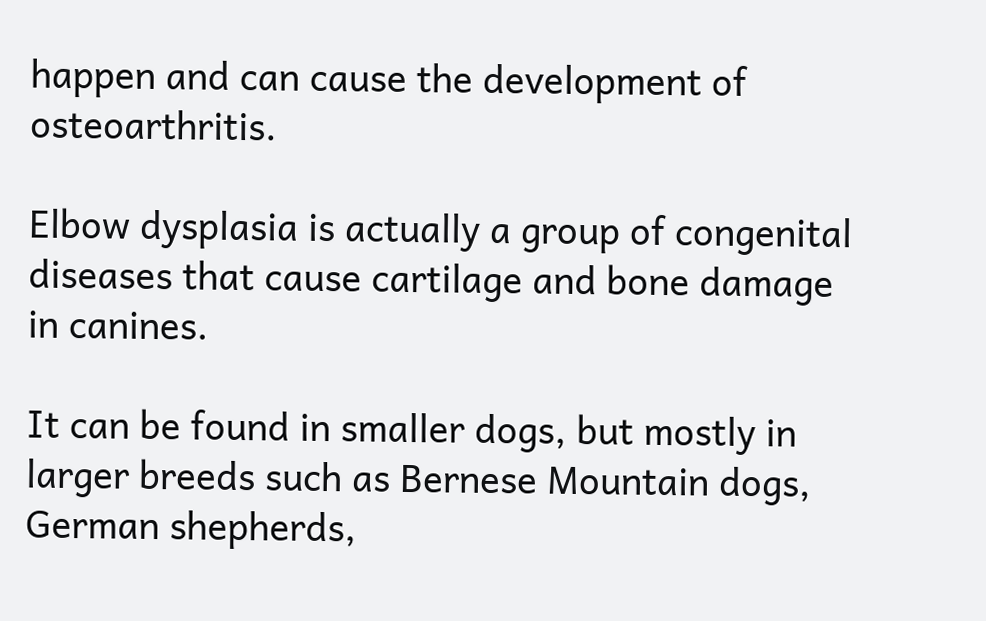happen and can cause the development of osteoarthritis.

Elbow dysplasia is actually a group of congenital diseases that cause cartilage and bone damage in canines.

It can be found in smaller dogs, but mostly in larger breeds such as Bernese Mountain dogs, German shepherds,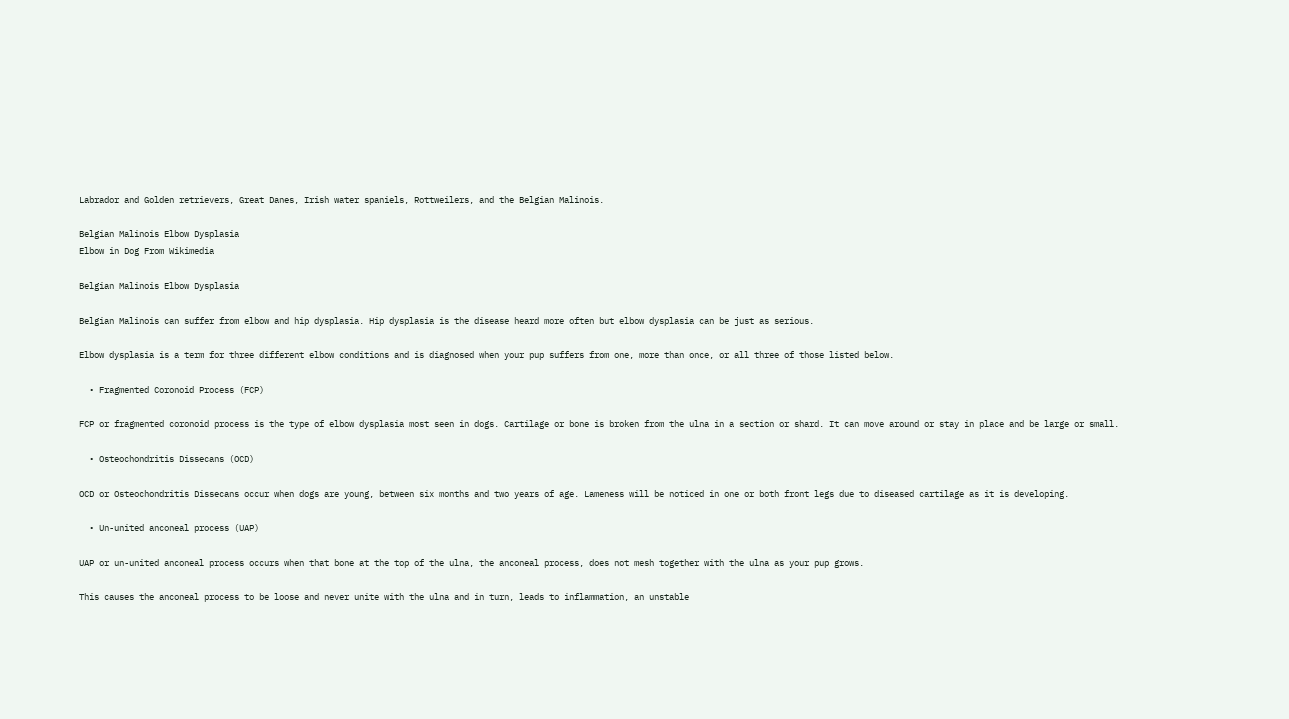Labrador and Golden retrievers, Great Danes, Irish water spaniels, Rottweilers, and the Belgian Malinois.

Belgian Malinois Elbow Dysplasia
Elbow in Dog From Wikimedia

Belgian Malinois Elbow Dysplasia

Belgian Malinois can suffer from elbow and hip dysplasia. Hip dysplasia is the disease heard more often but elbow dysplasia can be just as serious.

Elbow dysplasia is a term for three different elbow conditions and is diagnosed when your pup suffers from one, more than once, or all three of those listed below.

  • Fragmented Coronoid Process (FCP)

FCP or fragmented coronoid process is the type of elbow dysplasia most seen in dogs. Cartilage or bone is broken from the ulna in a section or shard. It can move around or stay in place and be large or small.

  • Osteochondritis Dissecans (OCD)

OCD or Osteochondritis Dissecans occur when dogs are young, between six months and two years of age. Lameness will be noticed in one or both front legs due to diseased cartilage as it is developing.

  • Un-united anconeal process (UAP)

UAP or un-united anconeal process occurs when that bone at the top of the ulna, the anconeal process, does not mesh together with the ulna as your pup grows.

This causes the anconeal process to be loose and never unite with the ulna and in turn, leads to inflammation, an unstable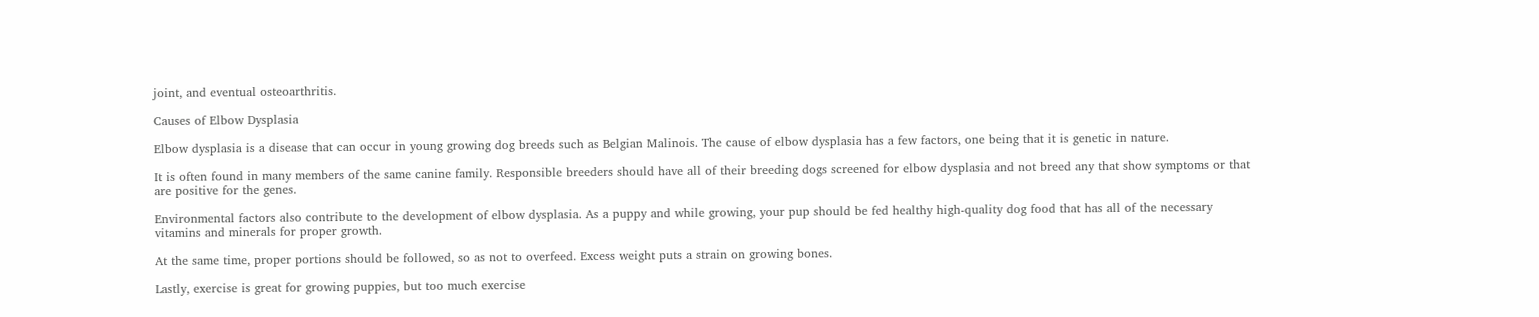joint, and eventual osteoarthritis.

Causes of Elbow Dysplasia

Elbow dysplasia is a disease that can occur in young growing dog breeds such as Belgian Malinois. The cause of elbow dysplasia has a few factors, one being that it is genetic in nature.

It is often found in many members of the same canine family. Responsible breeders should have all of their breeding dogs screened for elbow dysplasia and not breed any that show symptoms or that are positive for the genes.

Environmental factors also contribute to the development of elbow dysplasia. As a puppy and while growing, your pup should be fed healthy high-quality dog food that has all of the necessary vitamins and minerals for proper growth.

At the same time, proper portions should be followed, so as not to overfeed. Excess weight puts a strain on growing bones.

Lastly, exercise is great for growing puppies, but too much exercise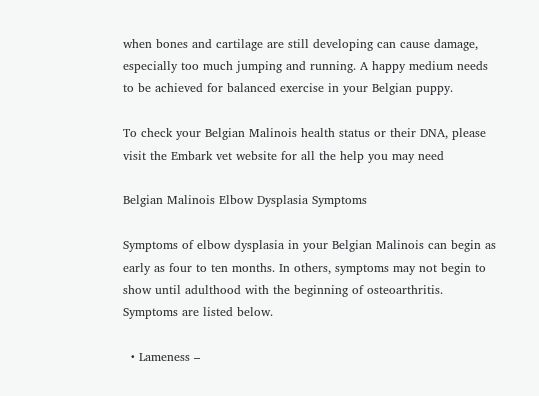when bones and cartilage are still developing can cause damage, especially too much jumping and running. A happy medium needs to be achieved for balanced exercise in your Belgian puppy.

To check your Belgian Malinois health status or their DNA, please visit the Embark vet website for all the help you may need

Belgian Malinois Elbow Dysplasia Symptoms

Symptoms of elbow dysplasia in your Belgian Malinois can begin as early as four to ten months. In others, symptoms may not begin to show until adulthood with the beginning of osteoarthritis. Symptoms are listed below.

  • Lameness –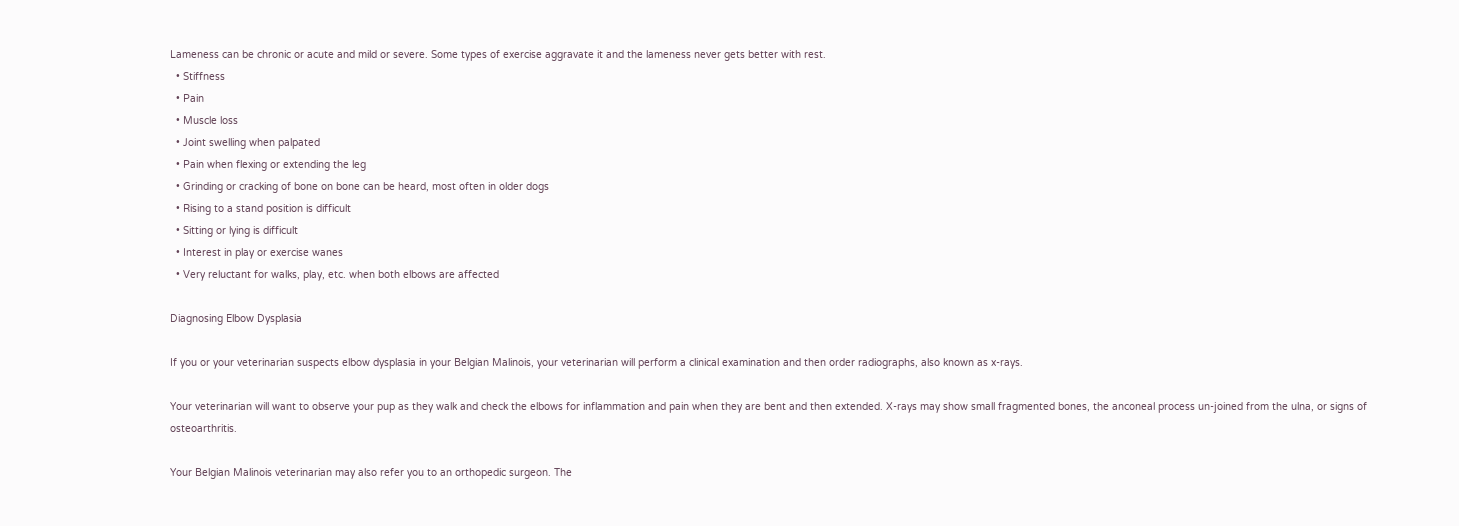Lameness can be chronic or acute and mild or severe. Some types of exercise aggravate it and the lameness never gets better with rest.
  • Stiffness
  • Pain
  • Muscle loss
  • Joint swelling when palpated
  • Pain when flexing or extending the leg
  • Grinding or cracking of bone on bone can be heard, most often in older dogs
  • Rising to a stand position is difficult
  • Sitting or lying is difficult
  • Interest in play or exercise wanes
  • Very reluctant for walks, play, etc. when both elbows are affected

Diagnosing Elbow Dysplasia

If you or your veterinarian suspects elbow dysplasia in your Belgian Malinois, your veterinarian will perform a clinical examination and then order radiographs, also known as x-rays.

Your veterinarian will want to observe your pup as they walk and check the elbows for inflammation and pain when they are bent and then extended. X-rays may show small fragmented bones, the anconeal process un-joined from the ulna, or signs of osteoarthritis.

Your Belgian Malinois veterinarian may also refer you to an orthopedic surgeon. The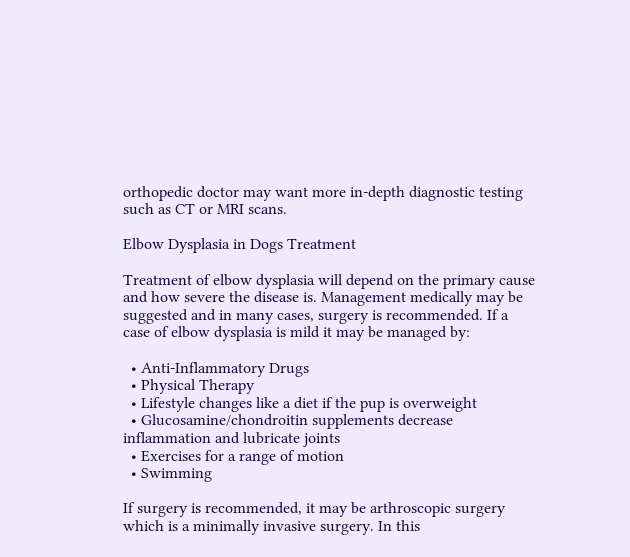orthopedic doctor may want more in-depth diagnostic testing such as CT or MRI scans.

Elbow Dysplasia in Dogs Treatment

Treatment of elbow dysplasia will depend on the primary cause and how severe the disease is. Management medically may be suggested and in many cases, surgery is recommended. If a case of elbow dysplasia is mild it may be managed by:

  • Anti-Inflammatory Drugs
  • Physical Therapy
  • Lifestyle changes like a diet if the pup is overweight
  • Glucosamine/chondroitin supplements decrease inflammation and lubricate joints
  • Exercises for a range of motion
  • Swimming

If surgery is recommended, it may be arthroscopic surgery which is a minimally invasive surgery. In this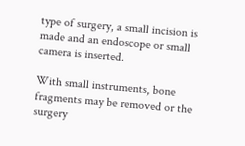type of surgery, a small incision is made and an endoscope or small camera is inserted.

With small instruments, bone fragments may be removed or the surgery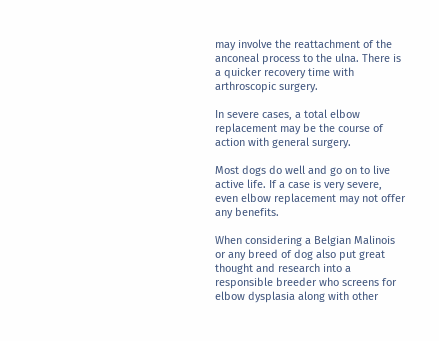may involve the reattachment of the anconeal process to the ulna. There is a quicker recovery time with arthroscopic surgery.

In severe cases, a total elbow replacement may be the course of action with general surgery.

Most dogs do well and go on to live active life. If a case is very severe, even elbow replacement may not offer any benefits.

When considering a Belgian Malinois or any breed of dog also put great thought and research into a responsible breeder who screens for elbow dysplasia along with other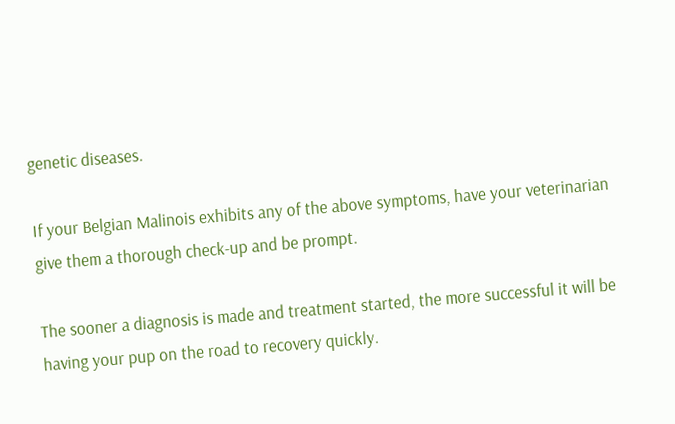genetic diseases.

If your Belgian Malinois exhibits any of the above symptoms, have your veterinarian give them a thorough check-up and be prompt.

The sooner a diagnosis is made and treatment started, the more successful it will be having your pup on the road to recovery quickly.